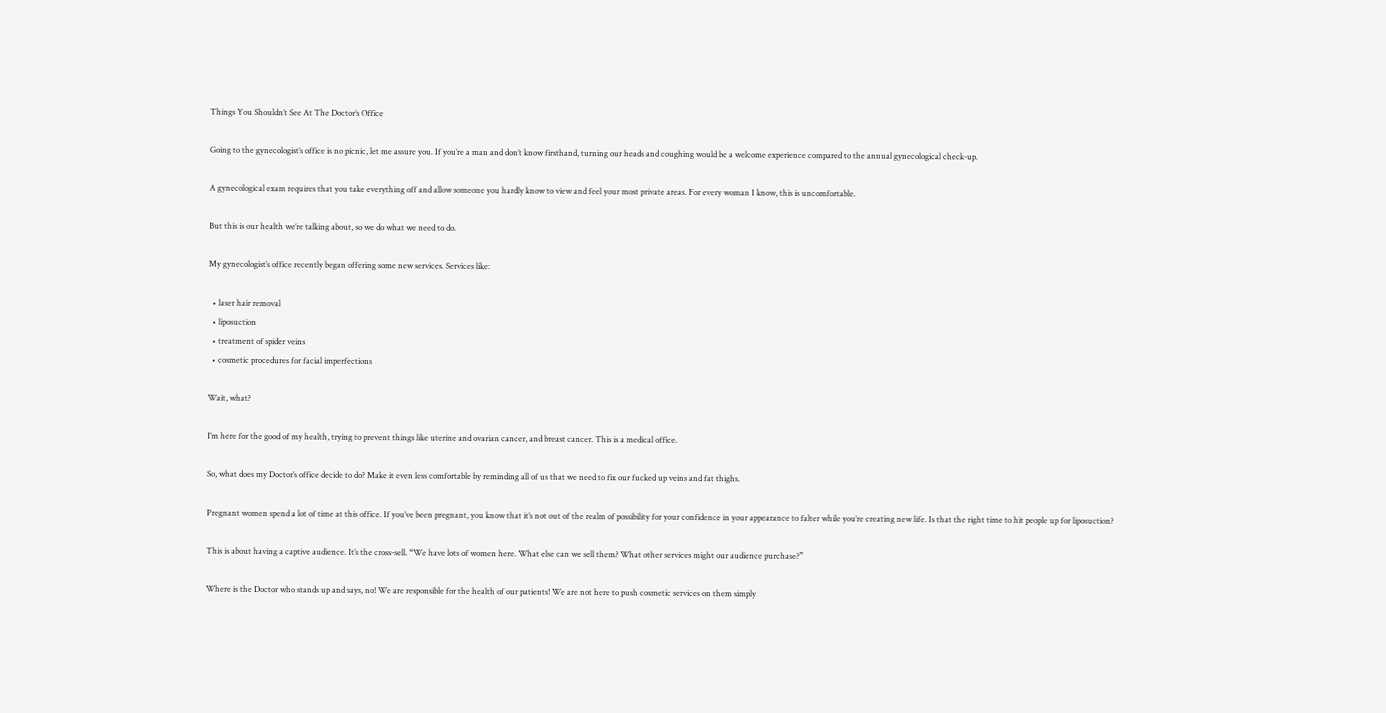Things You Shouldn’t See At The Doctor’s Office

Going to the gynecologist’s office is no picnic, let me assure you. If you’re a man and don’t know firsthand, turning our heads and coughing would be a welcome experience compared to the annual gynecological check-up.

A gynecological exam requires that you take everything off and allow someone you hardly know to view and feel your most private areas. For every woman I know, this is uncomfortable.

But this is our health we’re talking about, so we do what we need to do.

My gynecologist’s office recently began offering some new services. Services like:

  • laser hair removal
  • liposuction
  • treatment of spider veins
  • cosmetic procedures for facial imperfections

Wait, what?

I’m here for the good of my health, trying to prevent things like uterine and ovarian cancer, and breast cancer. This is a medical office.

So, what does my Doctor’s office decide to do? Make it even less comfortable by reminding all of us that we need to fix our fucked up veins and fat thighs.

Pregnant women spend a lot of time at this office. If you’ve been pregnant, you know that it’s not out of the realm of possibility for your confidence in your appearance to falter while you’re creating new life. Is that the right time to hit people up for liposuction?

This is about having a captive audience. It’s the cross-sell. “We have lots of women here. What else can we sell them? What other services might our audience purchase?”

Where is the Doctor who stands up and says, no! We are responsible for the health of our patients! We are not here to push cosmetic services on them simply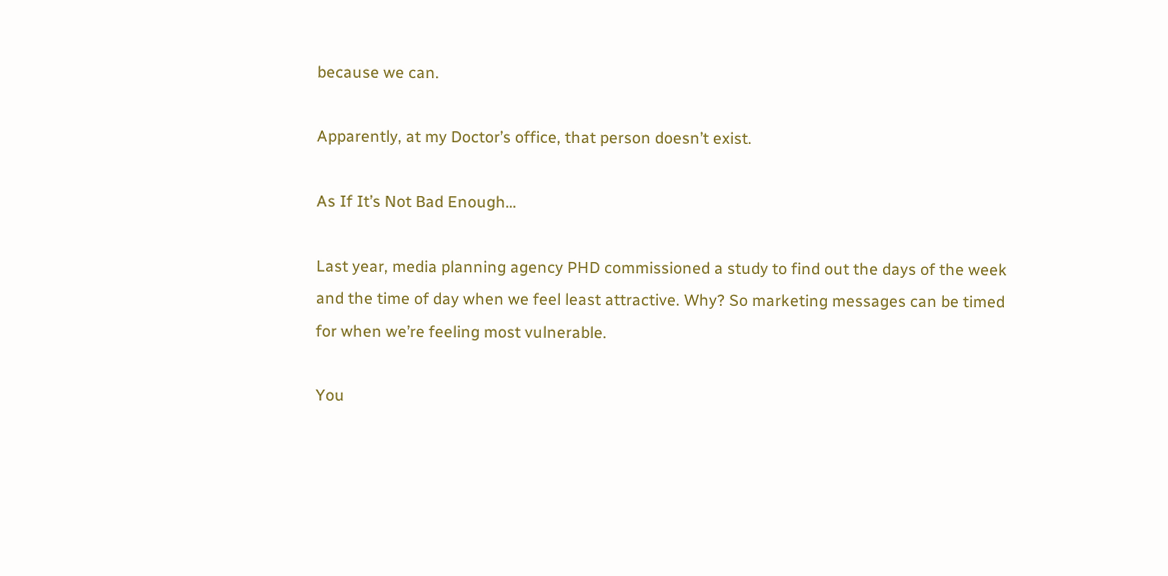because we can.

Apparently, at my Doctor’s office, that person doesn’t exist.

As If It’s Not Bad Enough…

Last year, media planning agency PHD commissioned a study to find out the days of the week and the time of day when we feel least attractive. Why? So marketing messages can be timed for when we’re feeling most vulnerable.

You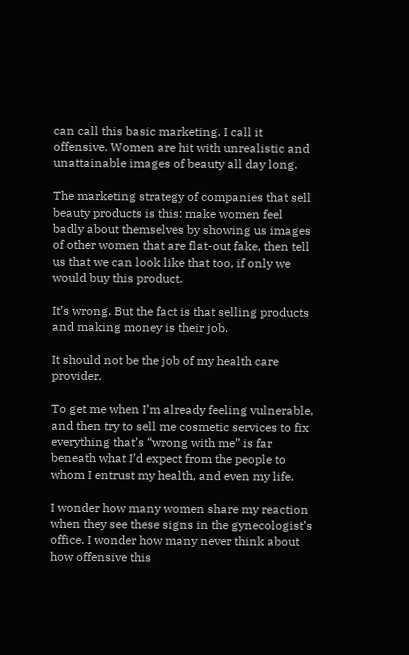can call this basic marketing. I call it offensive. Women are hit with unrealistic and unattainable images of beauty all day long.

The marketing strategy of companies that sell beauty products is this: make women feel badly about themselves by showing us images of other women that are flat-out fake, then tell us that we can look like that too, if only we would buy this product.

It’s wrong. But the fact is that selling products and making money is their job.

It should not be the job of my health care provider.

To get me when I’m already feeling vulnerable, and then try to sell me cosmetic services to fix everything that’s “wrong with me” is far beneath what I’d expect from the people to whom I entrust my health, and even my life.

I wonder how many women share my reaction when they see these signs in the gynecologist’s office. I wonder how many never think about how offensive this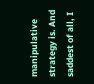manipulative strategy is. And saddest of all, I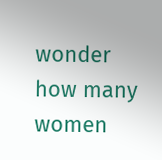wonder how many women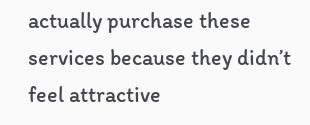actually purchase these services because they didn’t feel attractive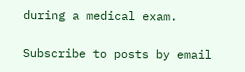during a medical exam.

Subscribe to posts by email